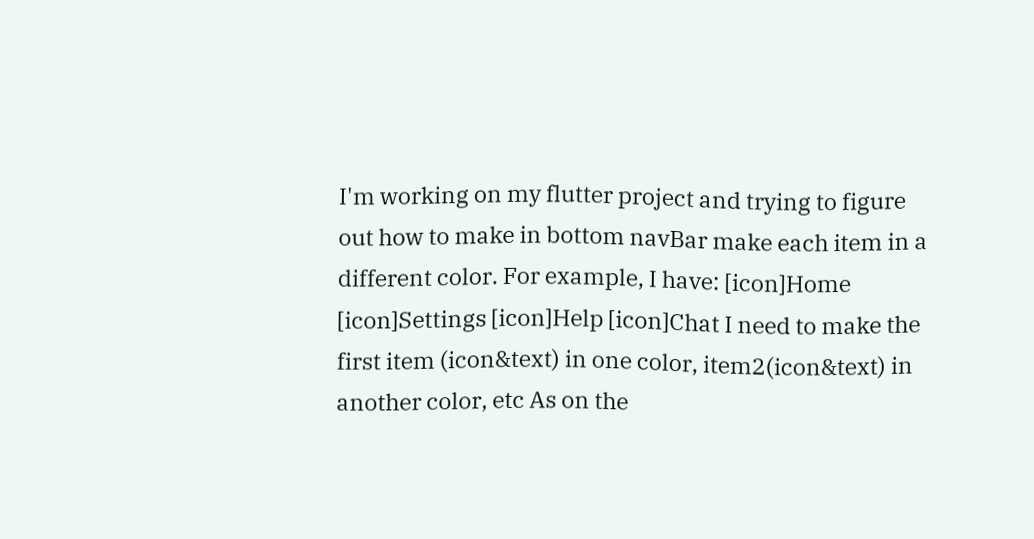I'm working on my flutter project and trying to figure out how to make in bottom navBar make each item in a different color. For example, I have: [icon]Home [icon]Settings [icon]Help [icon]Chat I need to make the first item (icon&text) in one color, item2(icon&text) in another color, etc As on the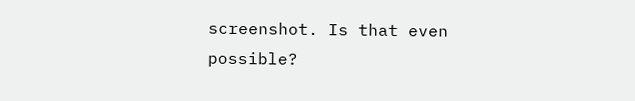screenshot. Is that even possible?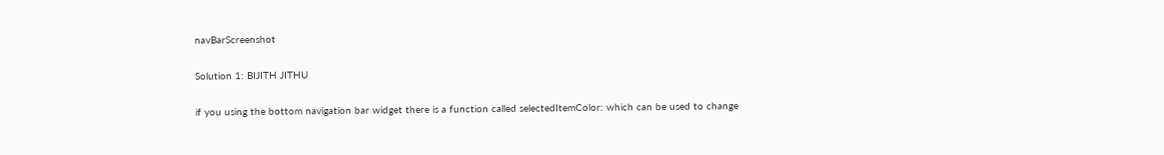navBarScreenshot

Solution 1: BIJITH JITHU

if you using the bottom navigation bar widget there is a function called selectedItemColor: which can be used to change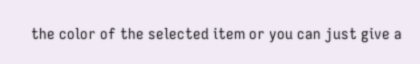the color of the selected item or you can just give a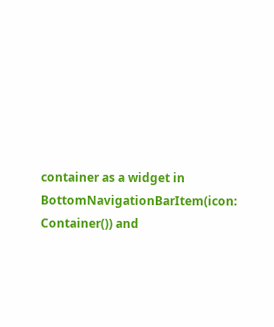container as a widget in BottomNavigationBarItem(icon: Container()) and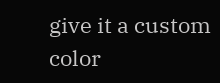give it a custom color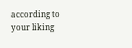according to your liking